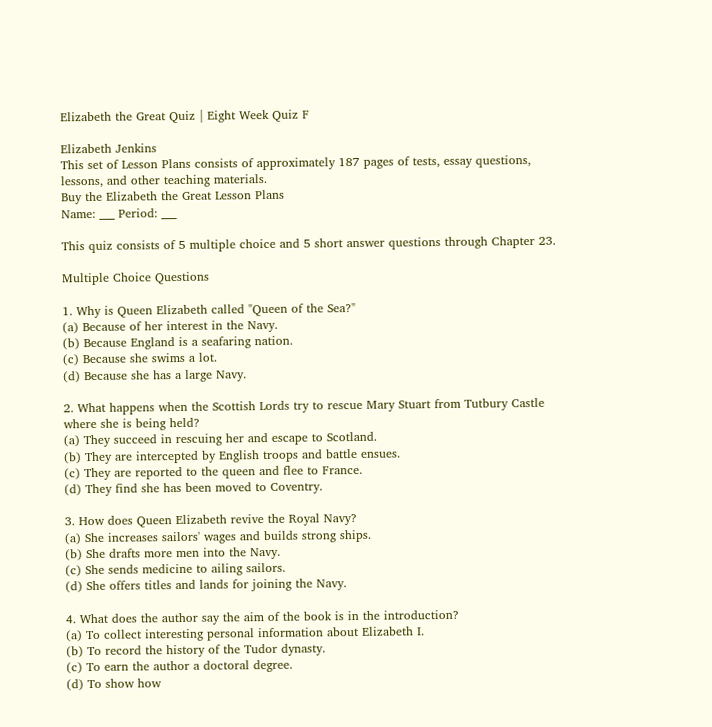Elizabeth the Great Quiz | Eight Week Quiz F

Elizabeth Jenkins
This set of Lesson Plans consists of approximately 187 pages of tests, essay questions, lessons, and other teaching materials.
Buy the Elizabeth the Great Lesson Plans
Name: ___ Period: ___

This quiz consists of 5 multiple choice and 5 short answer questions through Chapter 23.

Multiple Choice Questions

1. Why is Queen Elizabeth called "Queen of the Sea?"
(a) Because of her interest in the Navy.
(b) Because England is a seafaring nation.
(c) Because she swims a lot.
(d) Because she has a large Navy.

2. What happens when the Scottish Lords try to rescue Mary Stuart from Tutbury Castle where she is being held?
(a) They succeed in rescuing her and escape to Scotland.
(b) They are intercepted by English troops and battle ensues.
(c) They are reported to the queen and flee to France.
(d) They find she has been moved to Coventry.

3. How does Queen Elizabeth revive the Royal Navy?
(a) She increases sailors' wages and builds strong ships.
(b) She drafts more men into the Navy.
(c) She sends medicine to ailing sailors.
(d) She offers titles and lands for joining the Navy.

4. What does the author say the aim of the book is in the introduction?
(a) To collect interesting personal information about Elizabeth I.
(b) To record the history of the Tudor dynasty.
(c) To earn the author a doctoral degree.
(d) To show how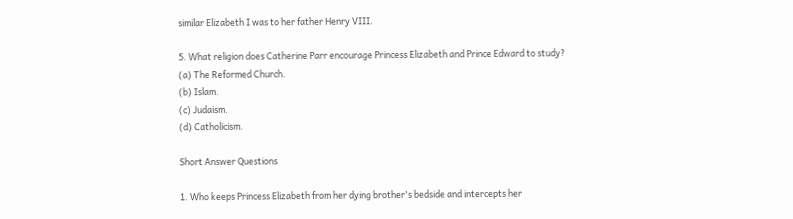similar Elizabeth I was to her father Henry VIII.

5. What religion does Catherine Parr encourage Princess Elizabeth and Prince Edward to study?
(a) The Reformed Church.
(b) Islam.
(c) Judaism.
(d) Catholicism.

Short Answer Questions

1. Who keeps Princess Elizabeth from her dying brother's bedside and intercepts her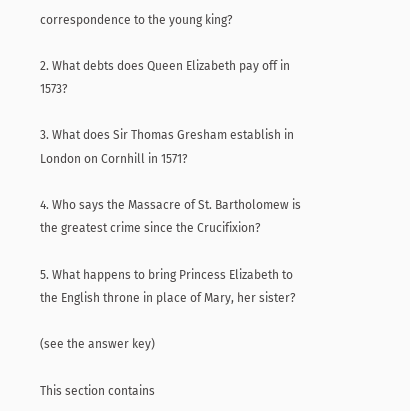correspondence to the young king?

2. What debts does Queen Elizabeth pay off in 1573?

3. What does Sir Thomas Gresham establish in London on Cornhill in 1571?

4. Who says the Massacre of St. Bartholomew is the greatest crime since the Crucifixion?

5. What happens to bring Princess Elizabeth to the English throne in place of Mary, her sister?

(see the answer key)

This section contains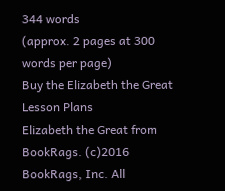344 words
(approx. 2 pages at 300 words per page)
Buy the Elizabeth the Great Lesson Plans
Elizabeth the Great from BookRags. (c)2016 BookRags, Inc. All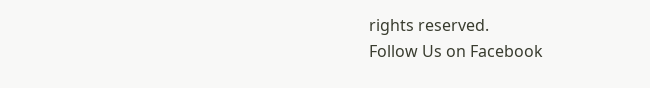rights reserved.
Follow Us on Facebook